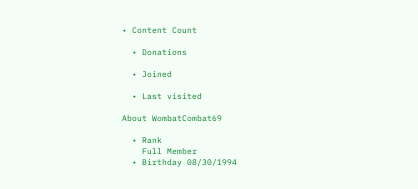• Content Count

  • Donations

  • Joined

  • Last visited

About WombatCombat69

  • Rank
    Full Member
  • Birthday 08/30/1994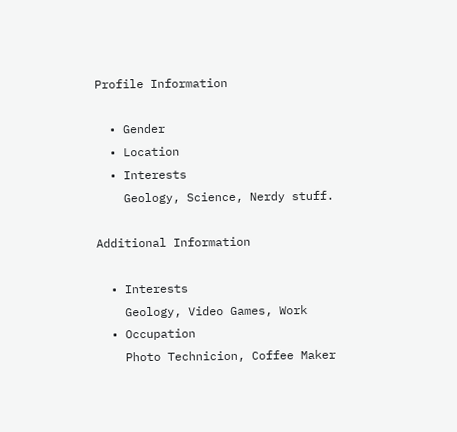Profile Information

  • Gender
  • Location
  • Interests
    Geology, Science, Nerdy stuff.

Additional Information

  • Interests
    Geology, Video Games, Work
  • Occupation
    Photo Technicion, Coffee Maker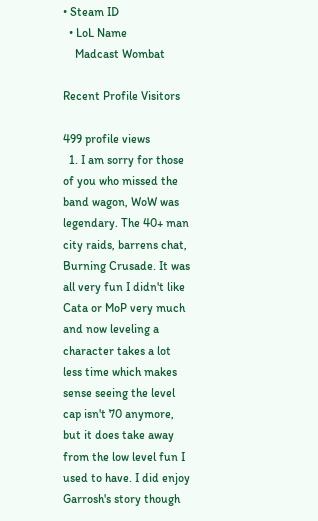• Steam ID
  • LoL Name
    Madcast Wombat

Recent Profile Visitors

499 profile views
  1. I am sorry for those of you who missed the band wagon, WoW was legendary. The 40+ man city raids, barrens chat, Burning Crusade. It was all very fun I didn't like Cata or MoP very much and now leveling a character takes a lot less time which makes sense seeing the level cap isn't 70 anymore, but it does take away from the low level fun I used to have. I did enjoy Garrosh's story though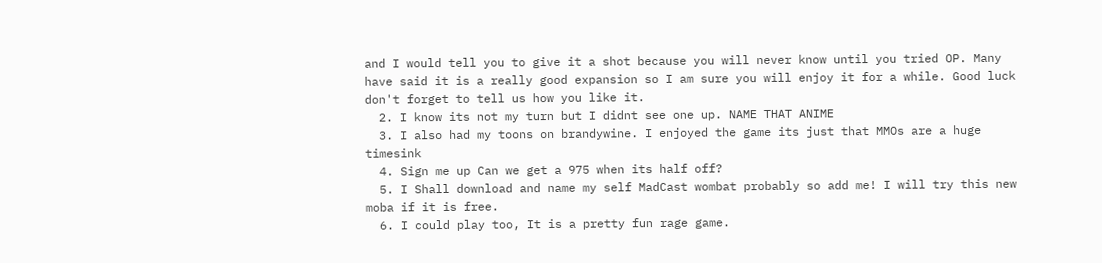and I would tell you to give it a shot because you will never know until you tried OP. Many have said it is a really good expansion so I am sure you will enjoy it for a while. Good luck don't forget to tell us how you like it.
  2. I know its not my turn but I didnt see one up. NAME THAT ANIME
  3. I also had my toons on brandywine. I enjoyed the game its just that MMOs are a huge timesink
  4. Sign me up Can we get a 975 when its half off?
  5. I Shall download and name my self MadCast wombat probably so add me! I will try this new moba if it is free.
  6. I could play too, It is a pretty fun rage game.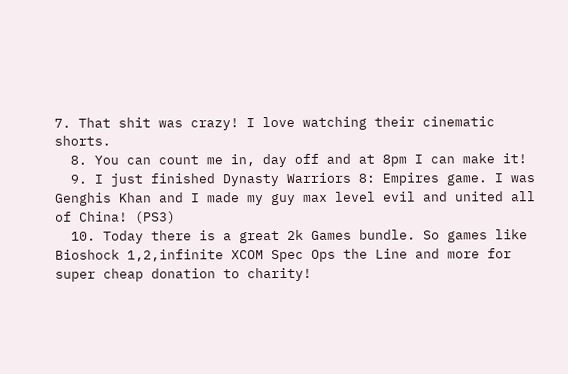7. That shit was crazy! I love watching their cinematic shorts.
  8. You can count me in, day off and at 8pm I can make it!
  9. I just finished Dynasty Warriors 8: Empires game. I was Genghis Khan and I made my guy max level evil and united all of China! (PS3)
  10. Today there is a great 2k Games bundle. So games like Bioshock 1,2,infinite XCOM Spec Ops the Line and more for super cheap donation to charity!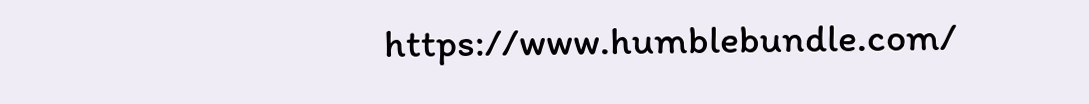https://www.humblebundle.com/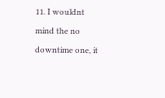11. I wouldnt mind the no downtime one, it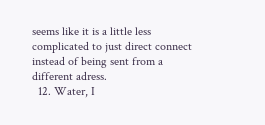seems like it is a little less complicated to just direct connect instead of being sent from a different adress.
  12. Water, I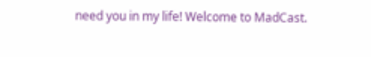need you in my life! Welcome to MadCast.